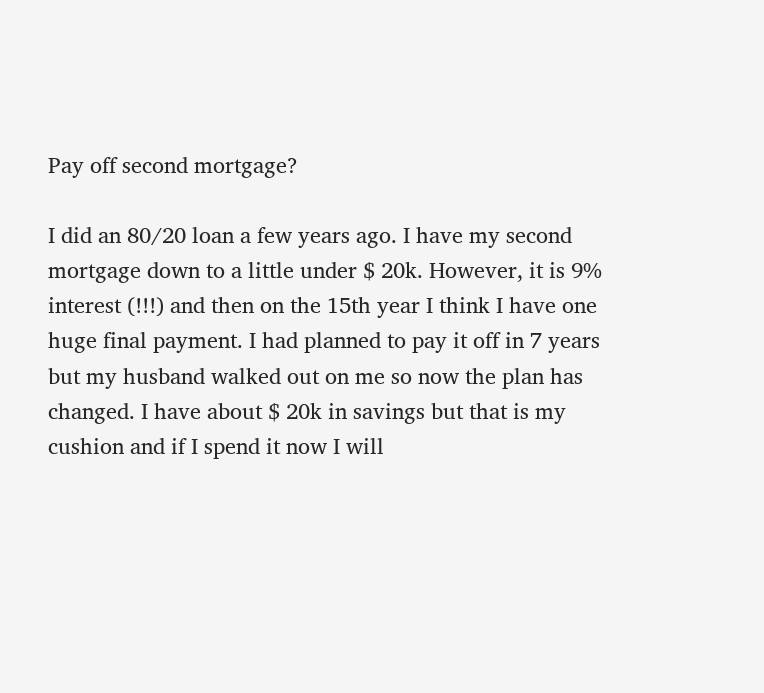Pay off second mortgage?

I did an 80/20 loan a few years ago. I have my second mortgage down to a little under $ 20k. However, it is 9% interest (!!!) and then on the 15th year I think I have one huge final payment. I had planned to pay it off in 7 years but my husband walked out on me so now the plan has changed. I have about $ 20k in savings but that is my cushion and if I spend it now I will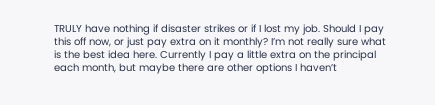TRULY have nothing if disaster strikes or if I lost my job. Should I pay this off now, or just pay extra on it monthly? I’m not really sure what is the best idea here. Currently I pay a little extra on the principal each month, but maybe there are other options I haven’t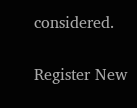considered.

Register New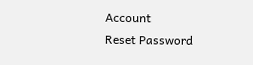Account
Reset Password